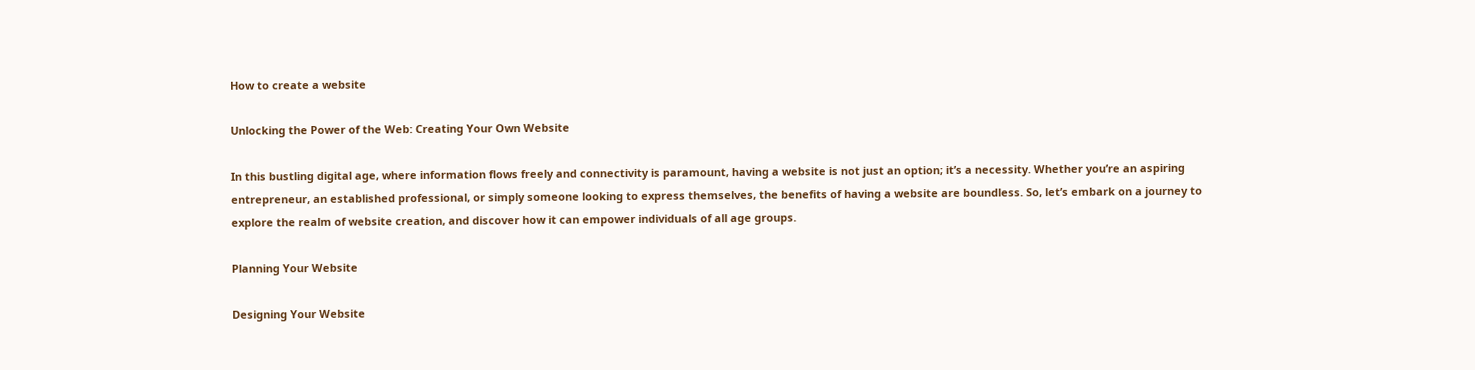How to create a website

Unlocking the Power of the Web: Creating Your Own Website

In this bustling digital age, where information flows freely and connectivity is paramount, having a website is not just an option; it’s a necessity. Whether you’re an aspiring entrepreneur, an established professional, or simply someone looking to express themselves, the benefits of having a website are boundless. So, let’s embark on a journey to explore the realm of website creation, and discover how it can empower individuals of all age groups.

Planning Your Website

Designing Your Website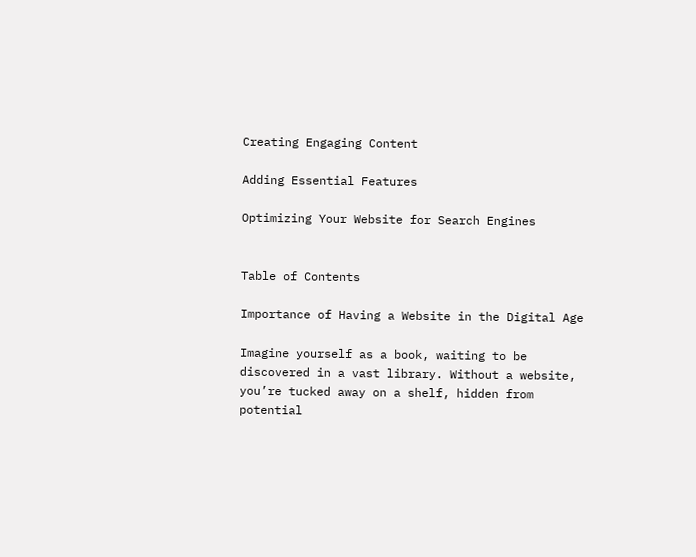Creating Engaging Content

Adding Essential Features

Optimizing Your Website for Search Engines


Table of Contents

Importance of Having a Website in the Digital Age

Imagine yourself as a book, waiting to be discovered in a vast library. Without a website, you’re tucked away on a shelf, hidden from potential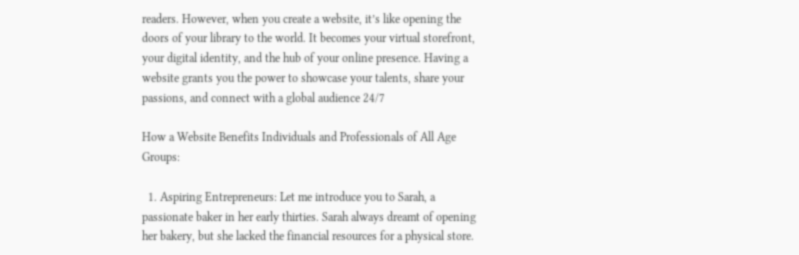readers. However, when you create a website, it’s like opening the doors of your library to the world. It becomes your virtual storefront, your digital identity, and the hub of your online presence. Having a website grants you the power to showcase your talents, share your passions, and connect with a global audience 24/7

How a Website Benefits Individuals and Professionals of All Age Groups:

  1. Aspiring Entrepreneurs: Let me introduce you to Sarah, a passionate baker in her early thirties. Sarah always dreamt of opening her bakery, but she lacked the financial resources for a physical store.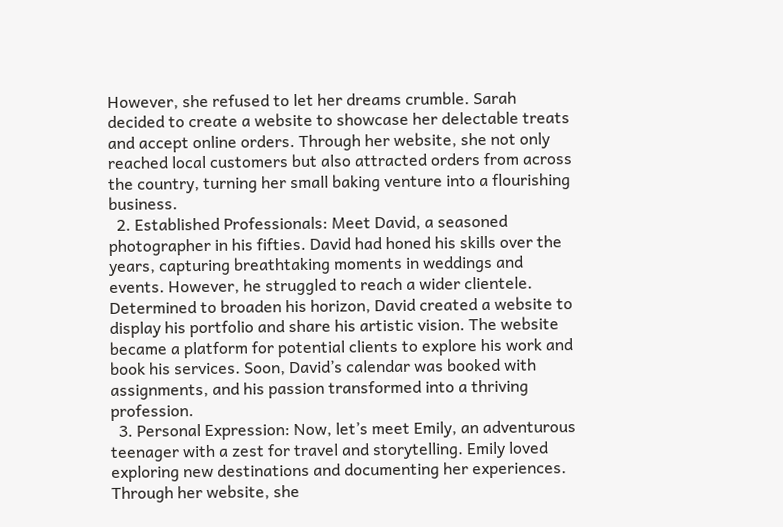However, she refused to let her dreams crumble. Sarah decided to create a website to showcase her delectable treats and accept online orders. Through her website, she not only reached local customers but also attracted orders from across the country, turning her small baking venture into a flourishing business.
  2. Established Professionals: Meet David, a seasoned photographer in his fifties. David had honed his skills over the years, capturing breathtaking moments in weddings and events. However, he struggled to reach a wider clientele. Determined to broaden his horizon, David created a website to display his portfolio and share his artistic vision. The website became a platform for potential clients to explore his work and book his services. Soon, David’s calendar was booked with assignments, and his passion transformed into a thriving profession.
  3. Personal Expression: Now, let’s meet Emily, an adventurous teenager with a zest for travel and storytelling. Emily loved exploring new destinations and documenting her experiences. Through her website, she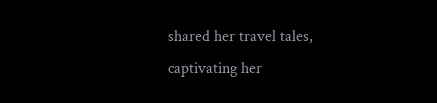shared her travel tales, captivating her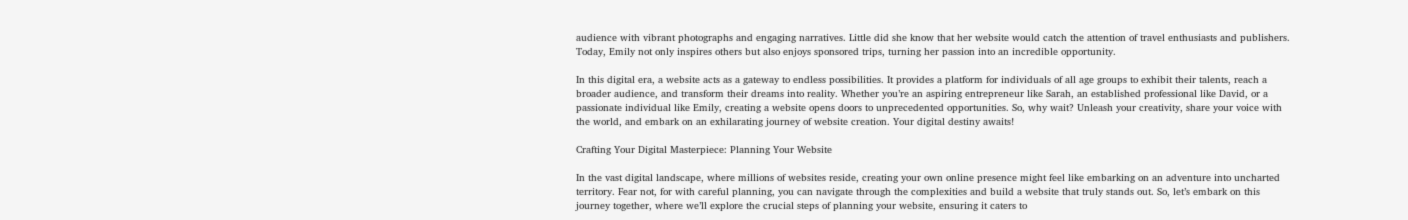audience with vibrant photographs and engaging narratives. Little did she know that her website would catch the attention of travel enthusiasts and publishers. Today, Emily not only inspires others but also enjoys sponsored trips, turning her passion into an incredible opportunity.

In this digital era, a website acts as a gateway to endless possibilities. It provides a platform for individuals of all age groups to exhibit their talents, reach a broader audience, and transform their dreams into reality. Whether you’re an aspiring entrepreneur like Sarah, an established professional like David, or a passionate individual like Emily, creating a website opens doors to unprecedented opportunities. So, why wait? Unleash your creativity, share your voice with the world, and embark on an exhilarating journey of website creation. Your digital destiny awaits!

Crafting Your Digital Masterpiece: Planning Your Website

In the vast digital landscape, where millions of websites reside, creating your own online presence might feel like embarking on an adventure into uncharted territory. Fear not, for with careful planning, you can navigate through the complexities and build a website that truly stands out. So, let’s embark on this journey together, where we’ll explore the crucial steps of planning your website, ensuring it caters to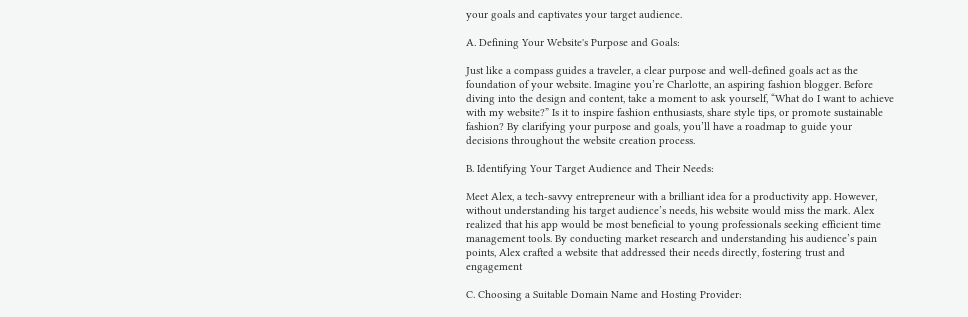your goals and captivates your target audience.

A. Defining Your Website's Purpose and Goals:

Just like a compass guides a traveler, a clear purpose and well-defined goals act as the foundation of your website. Imagine you’re Charlotte, an aspiring fashion blogger. Before diving into the design and content, take a moment to ask yourself, “What do I want to achieve with my website?” Is it to inspire fashion enthusiasts, share style tips, or promote sustainable fashion? By clarifying your purpose and goals, you’ll have a roadmap to guide your decisions throughout the website creation process.

B. Identifying Your Target Audience and Their Needs:

Meet Alex, a tech-savvy entrepreneur with a brilliant idea for a productivity app. However, without understanding his target audience’s needs, his website would miss the mark. Alex realized that his app would be most beneficial to young professionals seeking efficient time management tools. By conducting market research and understanding his audience’s pain points, Alex crafted a website that addressed their needs directly, fostering trust and engagement

C. Choosing a Suitable Domain Name and Hosting Provider: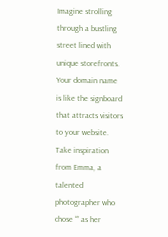Imagine strolling through a bustling street lined with unique storefronts. Your domain name is like the signboard that attracts visitors to your website. Take inspiration from Emma, a talented photographer who chose “” as her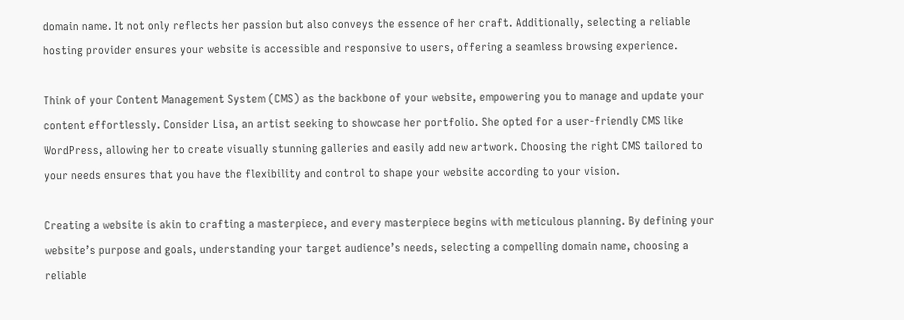domain name. It not only reflects her passion but also conveys the essence of her craft. Additionally, selecting a reliable hosting provider ensures your website is accessible and responsive to users, offering a seamless browsing experience.

Think of your Content Management System (CMS) as the backbone of your website, empowering you to manage and update your content effortlessly. Consider Lisa, an artist seeking to showcase her portfolio. She opted for a user-friendly CMS like WordPress, allowing her to create visually stunning galleries and easily add new artwork. Choosing the right CMS tailored to your needs ensures that you have the flexibility and control to shape your website according to your vision.

Creating a website is akin to crafting a masterpiece, and every masterpiece begins with meticulous planning. By defining your website’s purpose and goals, understanding your target audience’s needs, selecting a compelling domain name, choosing a reliable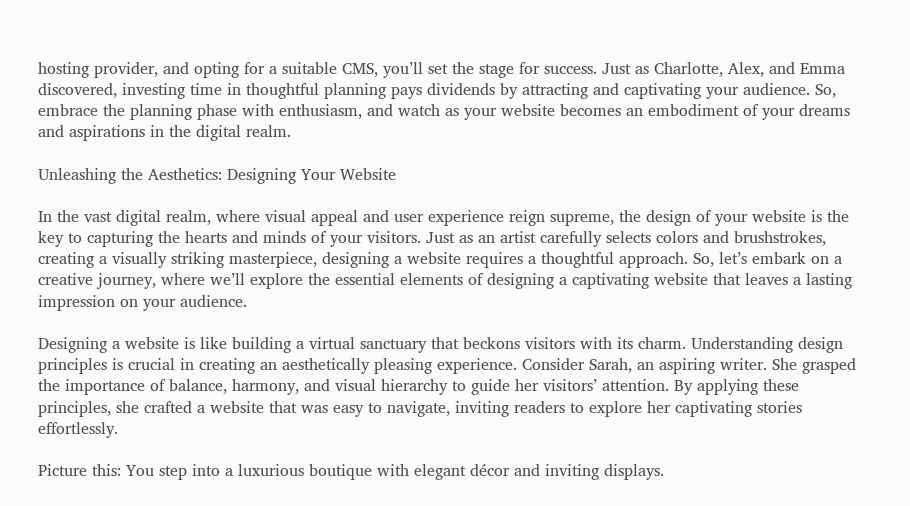hosting provider, and opting for a suitable CMS, you’ll set the stage for success. Just as Charlotte, Alex, and Emma discovered, investing time in thoughtful planning pays dividends by attracting and captivating your audience. So, embrace the planning phase with enthusiasm, and watch as your website becomes an embodiment of your dreams and aspirations in the digital realm.

Unleashing the Aesthetics: Designing Your Website

In the vast digital realm, where visual appeal and user experience reign supreme, the design of your website is the key to capturing the hearts and minds of your visitors. Just as an artist carefully selects colors and brushstrokes, creating a visually striking masterpiece, designing a website requires a thoughtful approach. So, let’s embark on a creative journey, where we’ll explore the essential elements of designing a captivating website that leaves a lasting impression on your audience.

Designing a website is like building a virtual sanctuary that beckons visitors with its charm. Understanding design principles is crucial in creating an aesthetically pleasing experience. Consider Sarah, an aspiring writer. She grasped the importance of balance, harmony, and visual hierarchy to guide her visitors’ attention. By applying these principles, she crafted a website that was easy to navigate, inviting readers to explore her captivating stories effortlessly.

Picture this: You step into a luxurious boutique with elegant décor and inviting displays.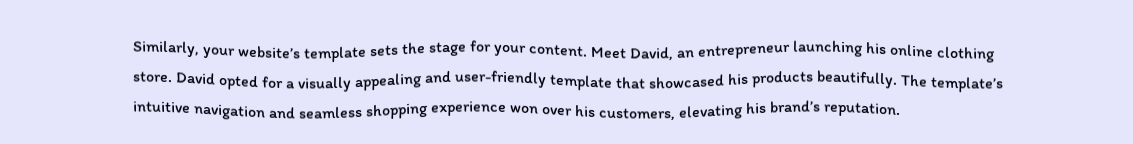Similarly, your website’s template sets the stage for your content. Meet David, an entrepreneur launching his online clothing store. David opted for a visually appealing and user-friendly template that showcased his products beautifully. The template’s intuitive navigation and seamless shopping experience won over his customers, elevating his brand’s reputation.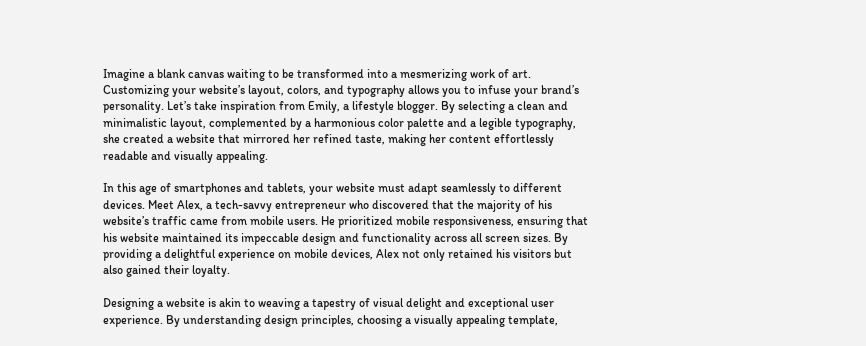Imagine a blank canvas waiting to be transformed into a mesmerizing work of art. Customizing your website’s layout, colors, and typography allows you to infuse your brand’s personality. Let’s take inspiration from Emily, a lifestyle blogger. By selecting a clean and minimalistic layout, complemented by a harmonious color palette and a legible typography, she created a website that mirrored her refined taste, making her content effortlessly readable and visually appealing.

In this age of smartphones and tablets, your website must adapt seamlessly to different devices. Meet Alex, a tech-savvy entrepreneur who discovered that the majority of his website’s traffic came from mobile users. He prioritized mobile responsiveness, ensuring that his website maintained its impeccable design and functionality across all screen sizes. By providing a delightful experience on mobile devices, Alex not only retained his visitors but also gained their loyalty.

Designing a website is akin to weaving a tapestry of visual delight and exceptional user experience. By understanding design principles, choosing a visually appealing template,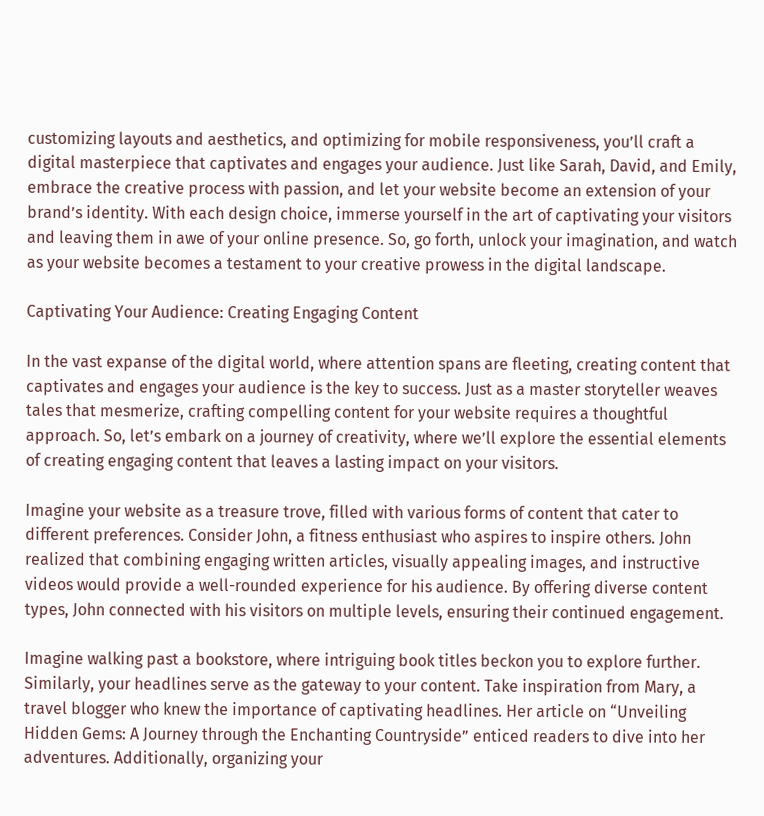customizing layouts and aesthetics, and optimizing for mobile responsiveness, you’ll craft a digital masterpiece that captivates and engages your audience. Just like Sarah, David, and Emily, embrace the creative process with passion, and let your website become an extension of your brand’s identity. With each design choice, immerse yourself in the art of captivating your visitors and leaving them in awe of your online presence. So, go forth, unlock your imagination, and watch as your website becomes a testament to your creative prowess in the digital landscape.

Captivating Your Audience: Creating Engaging Content

In the vast expanse of the digital world, where attention spans are fleeting, creating content that captivates and engages your audience is the key to success. Just as a master storyteller weaves tales that mesmerize, crafting compelling content for your website requires a thoughtful approach. So, let’s embark on a journey of creativity, where we’ll explore the essential elements of creating engaging content that leaves a lasting impact on your visitors.

Imagine your website as a treasure trove, filled with various forms of content that cater to different preferences. Consider John, a fitness enthusiast who aspires to inspire others. John realized that combining engaging written articles, visually appealing images, and instructive videos would provide a well-rounded experience for his audience. By offering diverse content types, John connected with his visitors on multiple levels, ensuring their continued engagement.

Imagine walking past a bookstore, where intriguing book titles beckon you to explore further. Similarly, your headlines serve as the gateway to your content. Take inspiration from Mary, a travel blogger who knew the importance of captivating headlines. Her article on “Unveiling Hidden Gems: A Journey through the Enchanting Countryside” enticed readers to dive into her adventures. Additionally, organizing your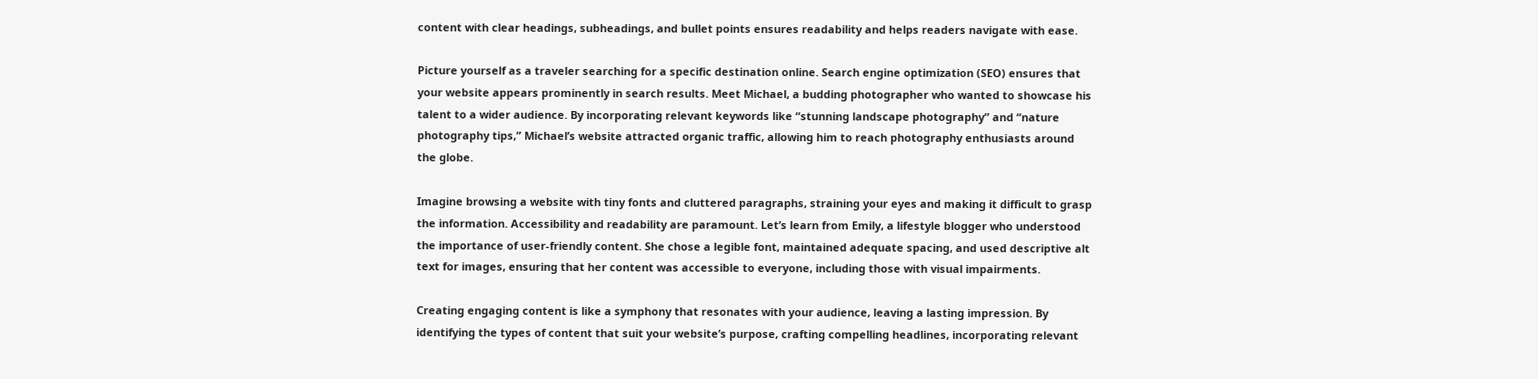content with clear headings, subheadings, and bullet points ensures readability and helps readers navigate with ease.

Picture yourself as a traveler searching for a specific destination online. Search engine optimization (SEO) ensures that your website appears prominently in search results. Meet Michael, a budding photographer who wanted to showcase his talent to a wider audience. By incorporating relevant keywords like “stunning landscape photography” and “nature photography tips,” Michael’s website attracted organic traffic, allowing him to reach photography enthusiasts around the globe.

Imagine browsing a website with tiny fonts and cluttered paragraphs, straining your eyes and making it difficult to grasp the information. Accessibility and readability are paramount. Let’s learn from Emily, a lifestyle blogger who understood the importance of user-friendly content. She chose a legible font, maintained adequate spacing, and used descriptive alt text for images, ensuring that her content was accessible to everyone, including those with visual impairments.

Creating engaging content is like a symphony that resonates with your audience, leaving a lasting impression. By identifying the types of content that suit your website’s purpose, crafting compelling headlines, incorporating relevant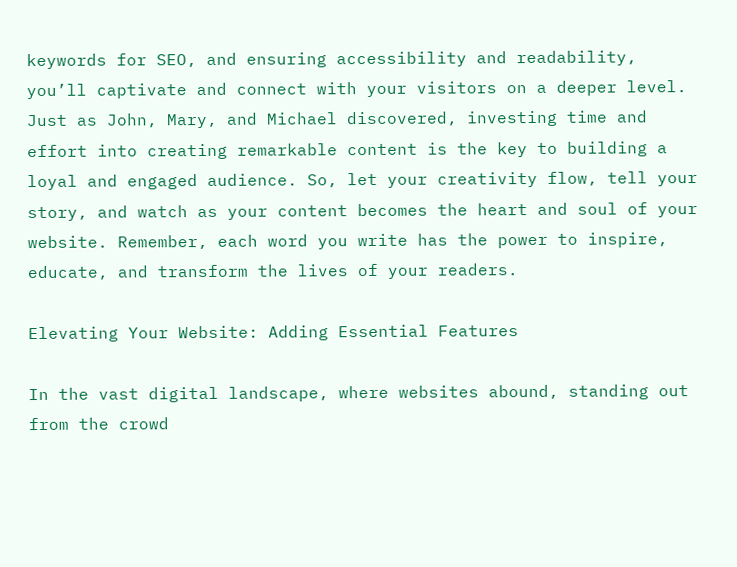keywords for SEO, and ensuring accessibility and readability, you’ll captivate and connect with your visitors on a deeper level. Just as John, Mary, and Michael discovered, investing time and effort into creating remarkable content is the key to building a loyal and engaged audience. So, let your creativity flow, tell your story, and watch as your content becomes the heart and soul of your website. Remember, each word you write has the power to inspire, educate, and transform the lives of your readers.

Elevating Your Website: Adding Essential Features

In the vast digital landscape, where websites abound, standing out from the crowd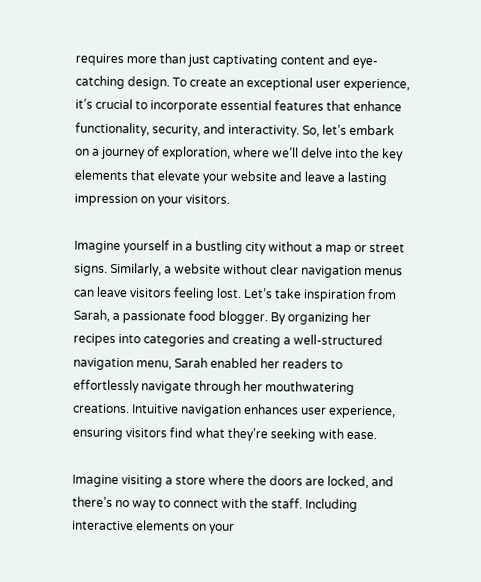requires more than just captivating content and eye-catching design. To create an exceptional user experience, it’s crucial to incorporate essential features that enhance functionality, security, and interactivity. So, let’s embark on a journey of exploration, where we’ll delve into the key elements that elevate your website and leave a lasting impression on your visitors.

Imagine yourself in a bustling city without a map or street signs. Similarly, a website without clear navigation menus can leave visitors feeling lost. Let’s take inspiration from Sarah, a passionate food blogger. By organizing her recipes into categories and creating a well-structured navigation menu, Sarah enabled her readers to effortlessly navigate through her mouthwatering creations. Intuitive navigation enhances user experience, ensuring visitors find what they’re seeking with ease.

Imagine visiting a store where the doors are locked, and there’s no way to connect with the staff. Including interactive elements on your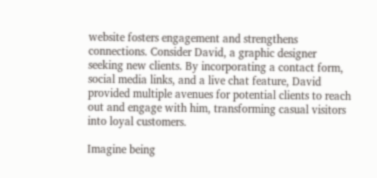website fosters engagement and strengthens connections. Consider David, a graphic designer seeking new clients. By incorporating a contact form, social media links, and a live chat feature, David provided multiple avenues for potential clients to reach out and engage with him, transforming casual visitors into loyal customers.

Imagine being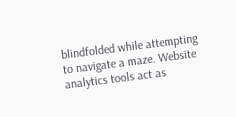blindfolded while attempting to navigate a maze. Website analytics tools act as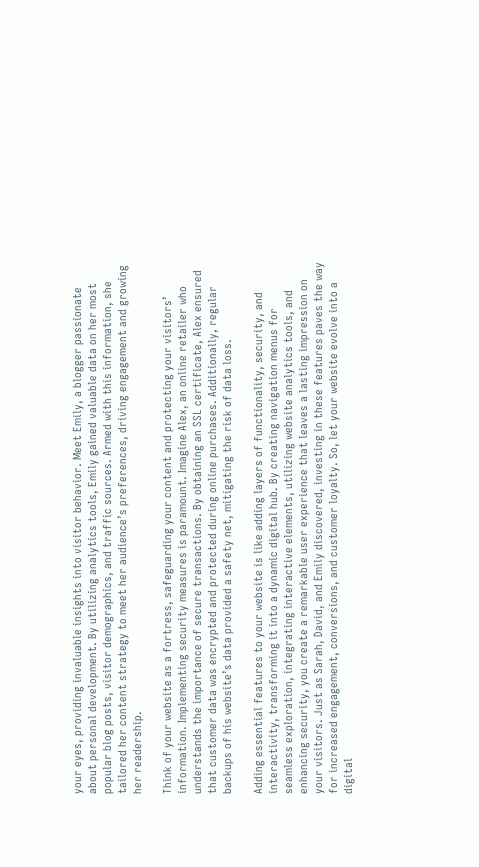your eyes, providing invaluable insights into visitor behavior. Meet Emily, a blogger passionate about personal development. By utilizing analytics tools, Emily gained valuable data on her most popular blog posts, visitor demographics, and traffic sources. Armed with this information, she tailored her content strategy to meet her audience’s preferences, driving engagement and growing her readership.

Think of your website as a fortress, safeguarding your content and protecting your visitors’ information. Implementing security measures is paramount. Imagine Alex, an online retailer who understands the importance of secure transactions. By obtaining an SSL certificate, Alex ensured that customer data was encrypted and protected during online purchases. Additionally, regular backups of his website’s data provided a safety net, mitigating the risk of data loss.

Adding essential features to your website is like adding layers of functionality, security, and interactivity, transforming it into a dynamic digital hub. By creating navigation menus for seamless exploration, integrating interactive elements, utilizing website analytics tools, and enhancing security, you create a remarkable user experience that leaves a lasting impression on your visitors. Just as Sarah, David, and Emily discovered, investing in these features paves the way for increased engagement, conversions, and customer loyalty. So, let your website evolve into a digital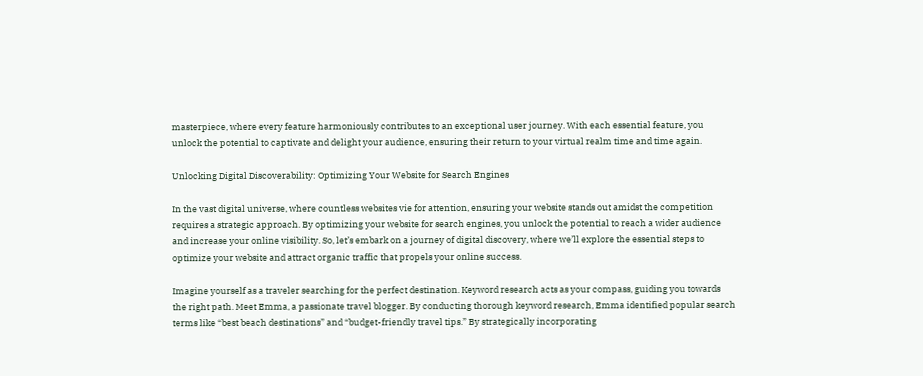masterpiece, where every feature harmoniously contributes to an exceptional user journey. With each essential feature, you unlock the potential to captivate and delight your audience, ensuring their return to your virtual realm time and time again.

Unlocking Digital Discoverability: Optimizing Your Website for Search Engines

In the vast digital universe, where countless websites vie for attention, ensuring your website stands out amidst the competition requires a strategic approach. By optimizing your website for search engines, you unlock the potential to reach a wider audience and increase your online visibility. So, let’s embark on a journey of digital discovery, where we’ll explore the essential steps to optimize your website and attract organic traffic that propels your online success.

Imagine yourself as a traveler searching for the perfect destination. Keyword research acts as your compass, guiding you towards the right path. Meet Emma, a passionate travel blogger. By conducting thorough keyword research, Emma identified popular search terms like “best beach destinations” and “budget-friendly travel tips.” By strategically incorporating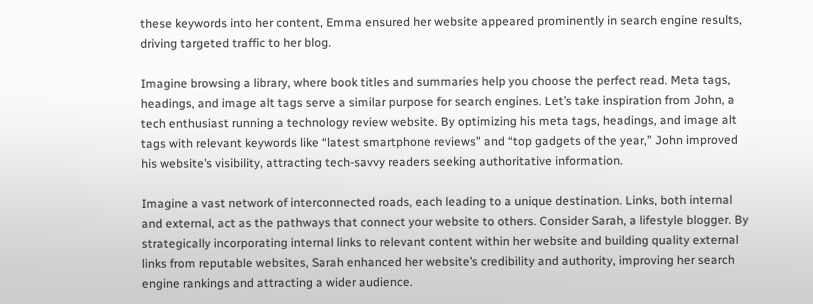these keywords into her content, Emma ensured her website appeared prominently in search engine results, driving targeted traffic to her blog.

Imagine browsing a library, where book titles and summaries help you choose the perfect read. Meta tags, headings, and image alt tags serve a similar purpose for search engines. Let’s take inspiration from John, a tech enthusiast running a technology review website. By optimizing his meta tags, headings, and image alt tags with relevant keywords like “latest smartphone reviews” and “top gadgets of the year,” John improved his website’s visibility, attracting tech-savvy readers seeking authoritative information.

Imagine a vast network of interconnected roads, each leading to a unique destination. Links, both internal and external, act as the pathways that connect your website to others. Consider Sarah, a lifestyle blogger. By strategically incorporating internal links to relevant content within her website and building quality external links from reputable websites, Sarah enhanced her website’s credibility and authority, improving her search engine rankings and attracting a wider audience.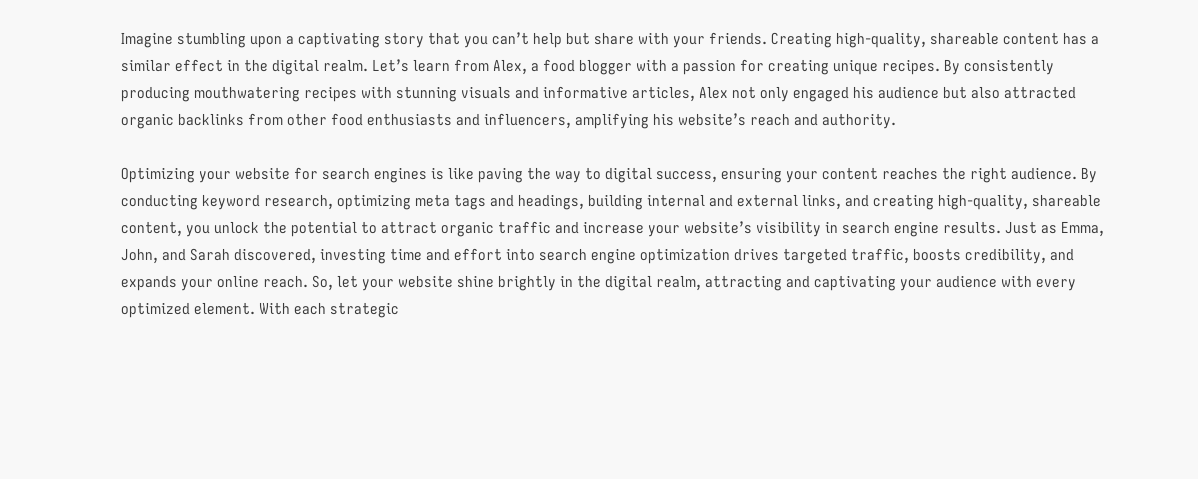Imagine stumbling upon a captivating story that you can’t help but share with your friends. Creating high-quality, shareable content has a similar effect in the digital realm. Let’s learn from Alex, a food blogger with a passion for creating unique recipes. By consistently producing mouthwatering recipes with stunning visuals and informative articles, Alex not only engaged his audience but also attracted organic backlinks from other food enthusiasts and influencers, amplifying his website’s reach and authority.

Optimizing your website for search engines is like paving the way to digital success, ensuring your content reaches the right audience. By conducting keyword research, optimizing meta tags and headings, building internal and external links, and creating high-quality, shareable content, you unlock the potential to attract organic traffic and increase your website’s visibility in search engine results. Just as Emma, John, and Sarah discovered, investing time and effort into search engine optimization drives targeted traffic, boosts credibility, and expands your online reach. So, let your website shine brightly in the digital realm, attracting and captivating your audience with every optimized element. With each strategic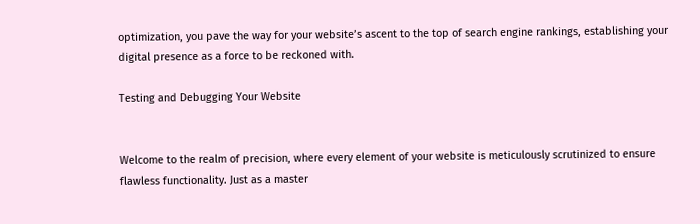optimization, you pave the way for your website’s ascent to the top of search engine rankings, establishing your digital presence as a force to be reckoned with.

Testing and Debugging Your Website


Welcome to the realm of precision, where every element of your website is meticulously scrutinized to ensure flawless functionality. Just as a master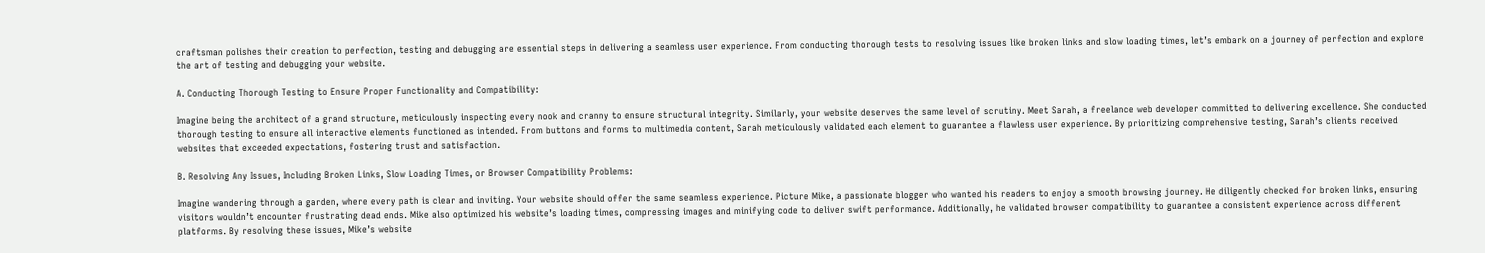craftsman polishes their creation to perfection, testing and debugging are essential steps in delivering a seamless user experience. From conducting thorough tests to resolving issues like broken links and slow loading times, let’s embark on a journey of perfection and explore the art of testing and debugging your website.

A. Conducting Thorough Testing to Ensure Proper Functionality and Compatibility:

Imagine being the architect of a grand structure, meticulously inspecting every nook and cranny to ensure structural integrity. Similarly, your website deserves the same level of scrutiny. Meet Sarah, a freelance web developer committed to delivering excellence. She conducted thorough testing to ensure all interactive elements functioned as intended. From buttons and forms to multimedia content, Sarah meticulously validated each element to guarantee a flawless user experience. By prioritizing comprehensive testing, Sarah’s clients received websites that exceeded expectations, fostering trust and satisfaction.

B. Resolving Any Issues, Including Broken Links, Slow Loading Times, or Browser Compatibility Problems:

Imagine wandering through a garden, where every path is clear and inviting. Your website should offer the same seamless experience. Picture Mike, a passionate blogger who wanted his readers to enjoy a smooth browsing journey. He diligently checked for broken links, ensuring visitors wouldn’t encounter frustrating dead ends. Mike also optimized his website’s loading times, compressing images and minifying code to deliver swift performance. Additionally, he validated browser compatibility to guarantee a consistent experience across different platforms. By resolving these issues, Mike’s website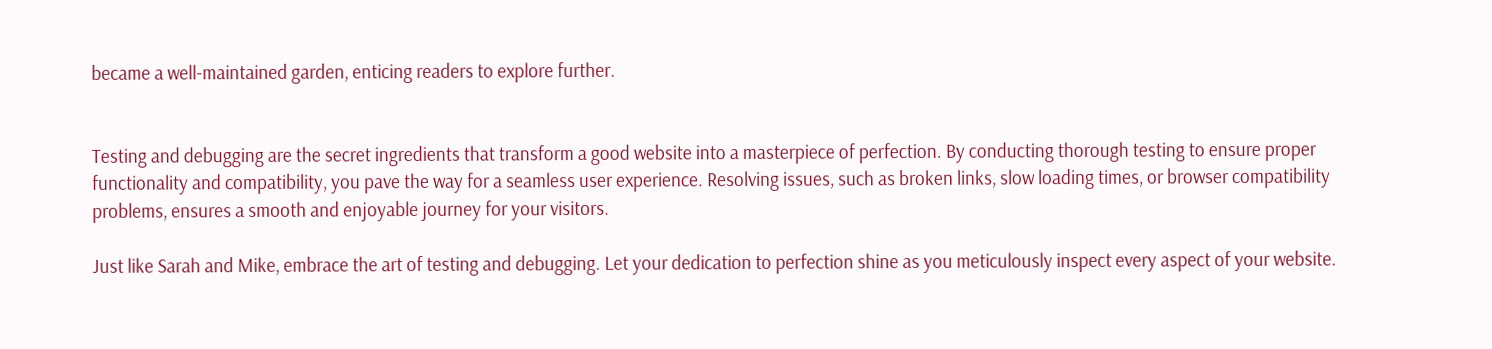became a well-maintained garden, enticing readers to explore further.


Testing and debugging are the secret ingredients that transform a good website into a masterpiece of perfection. By conducting thorough testing to ensure proper functionality and compatibility, you pave the way for a seamless user experience. Resolving issues, such as broken links, slow loading times, or browser compatibility problems, ensures a smooth and enjoyable journey for your visitors.

Just like Sarah and Mike, embrace the art of testing and debugging. Let your dedication to perfection shine as you meticulously inspect every aspect of your website.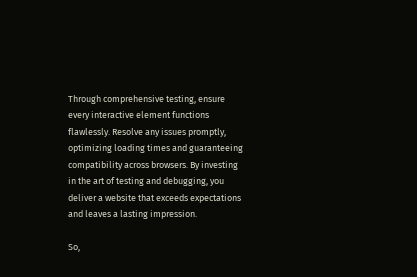Through comprehensive testing, ensure every interactive element functions flawlessly. Resolve any issues promptly, optimizing loading times and guaranteeing compatibility across browsers. By investing in the art of testing and debugging, you deliver a website that exceeds expectations and leaves a lasting impression.

So,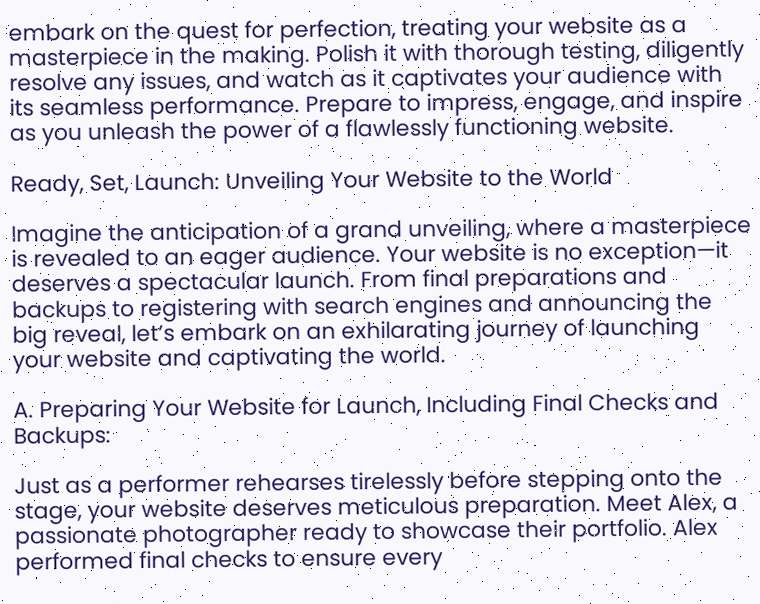embark on the quest for perfection, treating your website as a masterpiece in the making. Polish it with thorough testing, diligently resolve any issues, and watch as it captivates your audience with its seamless performance. Prepare to impress, engage, and inspire as you unleash the power of a flawlessly functioning website.

Ready, Set, Launch: Unveiling Your Website to the World

Imagine the anticipation of a grand unveiling, where a masterpiece is revealed to an eager audience. Your website is no exception—it deserves a spectacular launch. From final preparations and backups to registering with search engines and announcing the big reveal, let’s embark on an exhilarating journey of launching your website and captivating the world.

A. Preparing Your Website for Launch, Including Final Checks and Backups:

Just as a performer rehearses tirelessly before stepping onto the stage, your website deserves meticulous preparation. Meet Alex, a passionate photographer ready to showcase their portfolio. Alex performed final checks to ensure every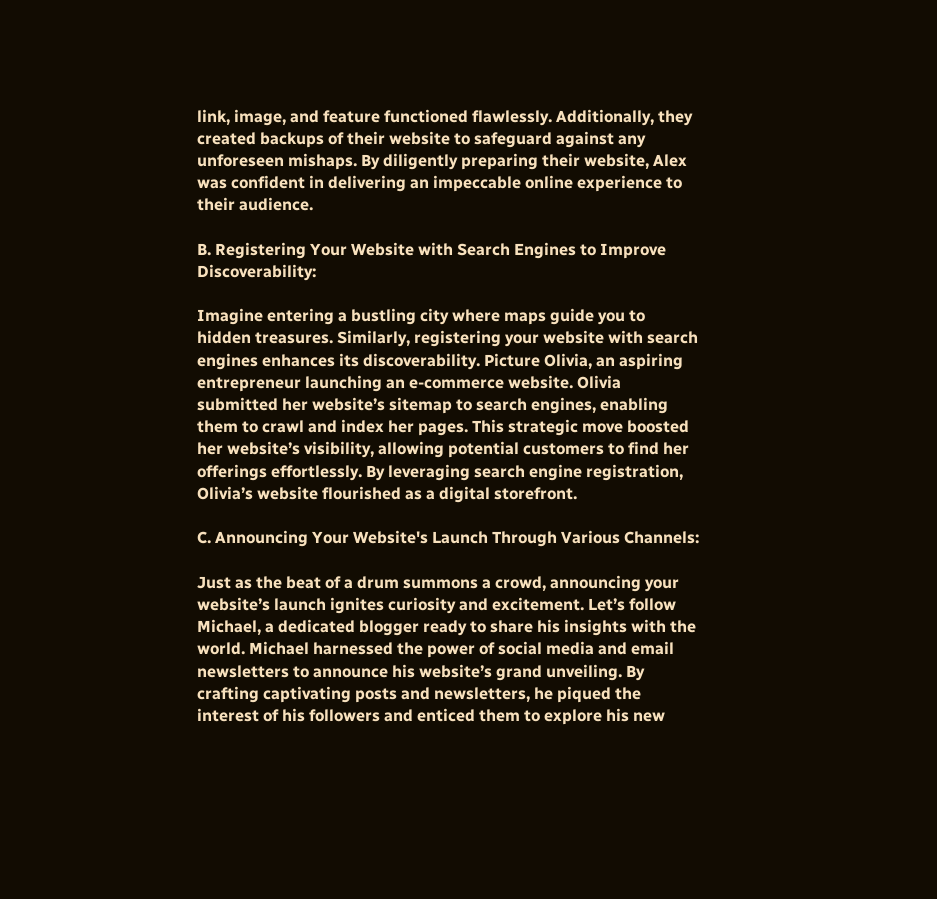link, image, and feature functioned flawlessly. Additionally, they created backups of their website to safeguard against any unforeseen mishaps. By diligently preparing their website, Alex was confident in delivering an impeccable online experience to their audience.

B. Registering Your Website with Search Engines to Improve Discoverability:

Imagine entering a bustling city where maps guide you to hidden treasures. Similarly, registering your website with search engines enhances its discoverability. Picture Olivia, an aspiring entrepreneur launching an e-commerce website. Olivia submitted her website’s sitemap to search engines, enabling them to crawl and index her pages. This strategic move boosted her website’s visibility, allowing potential customers to find her offerings effortlessly. By leveraging search engine registration, Olivia’s website flourished as a digital storefront.

C. Announcing Your Website's Launch Through Various Channels:

Just as the beat of a drum summons a crowd, announcing your website’s launch ignites curiosity and excitement. Let’s follow Michael, a dedicated blogger ready to share his insights with the world. Michael harnessed the power of social media and email newsletters to announce his website’s grand unveiling. By crafting captivating posts and newsletters, he piqued the interest of his followers and enticed them to explore his new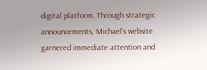digital platform. Through strategic announcements, Michael’s website garnered immediate attention and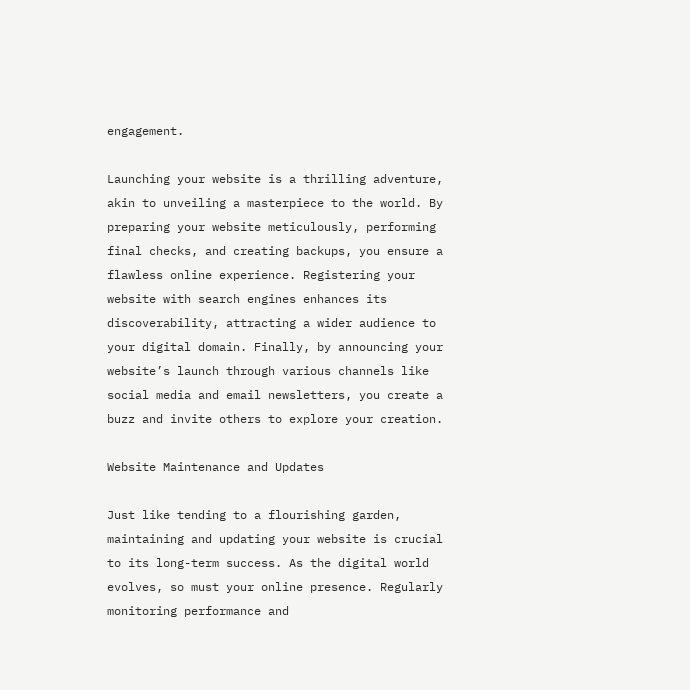engagement.

Launching your website is a thrilling adventure, akin to unveiling a masterpiece to the world. By preparing your website meticulously, performing final checks, and creating backups, you ensure a flawless online experience. Registering your website with search engines enhances its discoverability, attracting a wider audience to your digital domain. Finally, by announcing your website’s launch through various channels like social media and email newsletters, you create a buzz and invite others to explore your creation.

Website Maintenance and Updates

Just like tending to a flourishing garden, maintaining and updating your website is crucial to its long-term success. As the digital world evolves, so must your online presence. Regularly monitoring performance and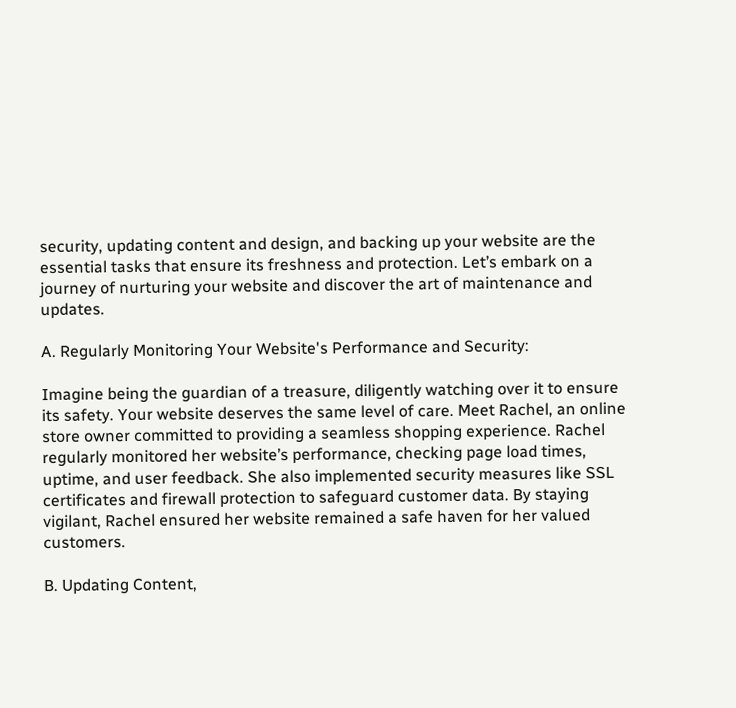security, updating content and design, and backing up your website are the essential tasks that ensure its freshness and protection. Let’s embark on a journey of nurturing your website and discover the art of maintenance and updates.

A. Regularly Monitoring Your Website's Performance and Security:

Imagine being the guardian of a treasure, diligently watching over it to ensure its safety. Your website deserves the same level of care. Meet Rachel, an online store owner committed to providing a seamless shopping experience. Rachel regularly monitored her website’s performance, checking page load times, uptime, and user feedback. She also implemented security measures like SSL certificates and firewall protection to safeguard customer data. By staying vigilant, Rachel ensured her website remained a safe haven for her valued customers.

B. Updating Content,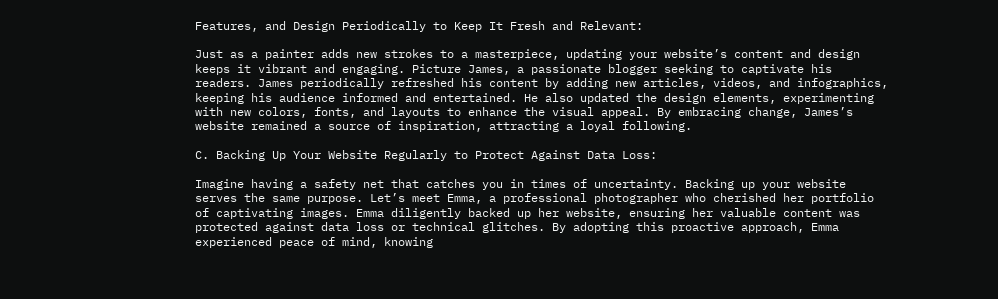Features, and Design Periodically to Keep It Fresh and Relevant:

Just as a painter adds new strokes to a masterpiece, updating your website’s content and design keeps it vibrant and engaging. Picture James, a passionate blogger seeking to captivate his readers. James periodically refreshed his content by adding new articles, videos, and infographics, keeping his audience informed and entertained. He also updated the design elements, experimenting with new colors, fonts, and layouts to enhance the visual appeal. By embracing change, James’s website remained a source of inspiration, attracting a loyal following.

C. Backing Up Your Website Regularly to Protect Against Data Loss:

Imagine having a safety net that catches you in times of uncertainty. Backing up your website serves the same purpose. Let’s meet Emma, a professional photographer who cherished her portfolio of captivating images. Emma diligently backed up her website, ensuring her valuable content was protected against data loss or technical glitches. By adopting this proactive approach, Emma experienced peace of mind, knowing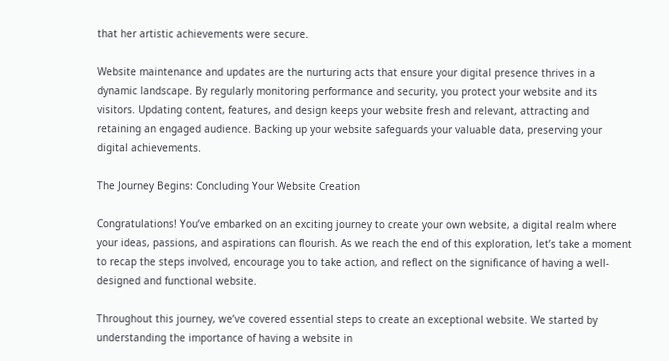that her artistic achievements were secure.

Website maintenance and updates are the nurturing acts that ensure your digital presence thrives in a dynamic landscape. By regularly monitoring performance and security, you protect your website and its visitors. Updating content, features, and design keeps your website fresh and relevant, attracting and retaining an engaged audience. Backing up your website safeguards your valuable data, preserving your digital achievements.

The Journey Begins: Concluding Your Website Creation

Congratulations! You’ve embarked on an exciting journey to create your own website, a digital realm where your ideas, passions, and aspirations can flourish. As we reach the end of this exploration, let’s take a moment to recap the steps involved, encourage you to take action, and reflect on the significance of having a well-designed and functional website.

Throughout this journey, we’ve covered essential steps to create an exceptional website. We started by understanding the importance of having a website in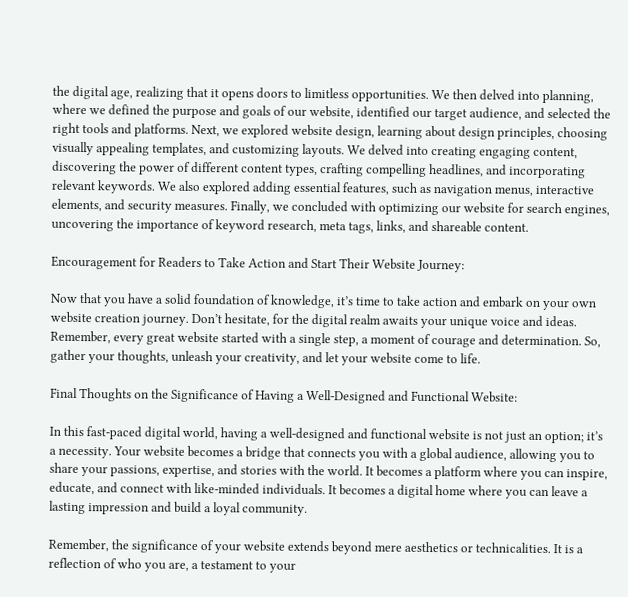the digital age, realizing that it opens doors to limitless opportunities. We then delved into planning, where we defined the purpose and goals of our website, identified our target audience, and selected the right tools and platforms. Next, we explored website design, learning about design principles, choosing visually appealing templates, and customizing layouts. We delved into creating engaging content, discovering the power of different content types, crafting compelling headlines, and incorporating relevant keywords. We also explored adding essential features, such as navigation menus, interactive elements, and security measures. Finally, we concluded with optimizing our website for search engines, uncovering the importance of keyword research, meta tags, links, and shareable content.

Encouragement for Readers to Take Action and Start Their Website Journey:

Now that you have a solid foundation of knowledge, it’s time to take action and embark on your own website creation journey. Don’t hesitate, for the digital realm awaits your unique voice and ideas. Remember, every great website started with a single step, a moment of courage and determination. So, gather your thoughts, unleash your creativity, and let your website come to life.

Final Thoughts on the Significance of Having a Well-Designed and Functional Website:

In this fast-paced digital world, having a well-designed and functional website is not just an option; it’s a necessity. Your website becomes a bridge that connects you with a global audience, allowing you to share your passions, expertise, and stories with the world. It becomes a platform where you can inspire, educate, and connect with like-minded individuals. It becomes a digital home where you can leave a lasting impression and build a loyal community.

Remember, the significance of your website extends beyond mere aesthetics or technicalities. It is a reflection of who you are, a testament to your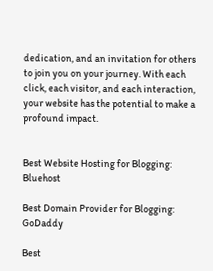dedication, and an invitation for others to join you on your journey. With each click, each visitor, and each interaction, your website has the potential to make a profound impact.


Best Website Hosting for Blogging: Bluehost

Best Domain Provider for Blogging: GoDaddy

Best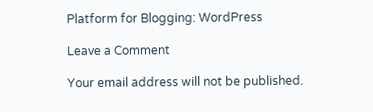Platform for Blogging: WordPress

Leave a Comment

Your email address will not be published.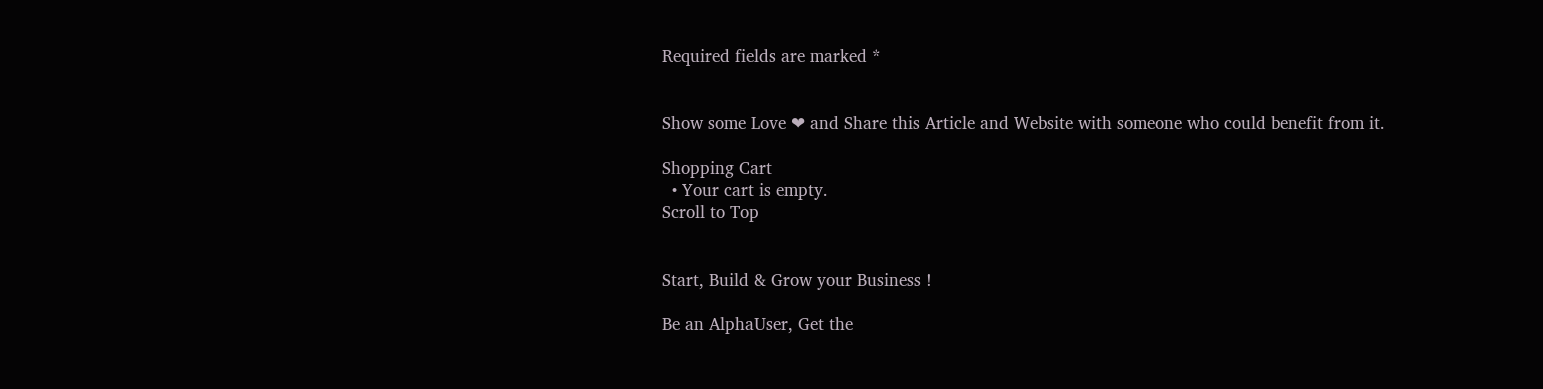Required fields are marked *


Show some Love ❤ and Share this Article and Website with someone who could benefit from it.

Shopping Cart
  • Your cart is empty.
Scroll to Top


Start, Build & Grow your Business !

Be an AlphaUser, Get the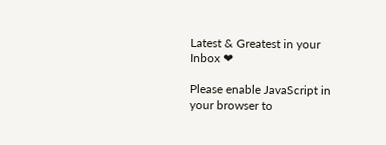Latest & Greatest in your Inbox ❤

Please enable JavaScript in your browser to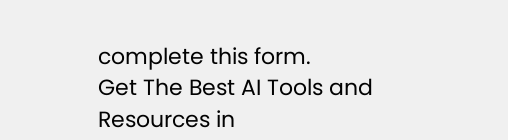complete this form.
Get The Best AI Tools and Resources in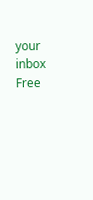your inbox Free